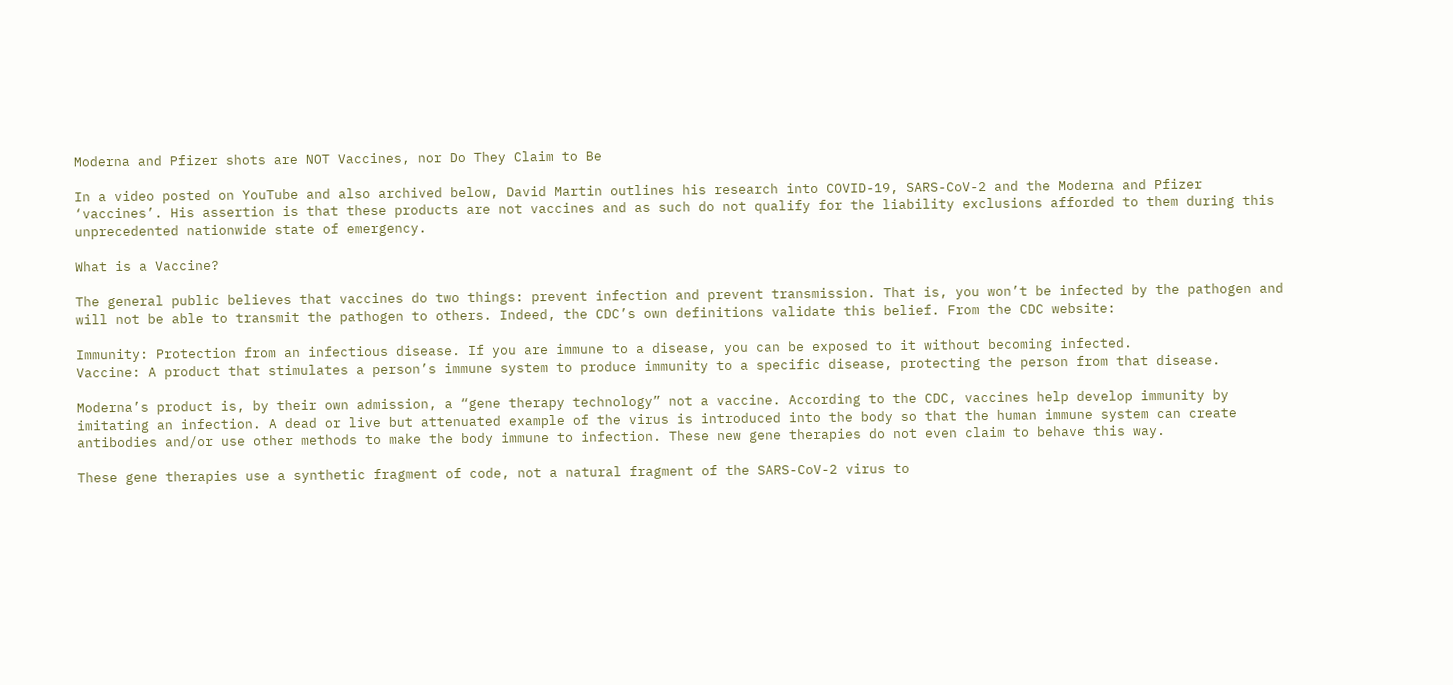Moderna and Pfizer shots are NOT Vaccines, nor Do They Claim to Be

In a video posted on YouTube and also archived below, David Martin outlines his research into COVID-19, SARS-CoV-2 and the Moderna and Pfizer ‘vaccines’. His assertion is that these products are not vaccines and as such do not qualify for the liability exclusions afforded to them during this unprecedented nationwide state of emergency.

What is a Vaccine?

The general public believes that vaccines do two things: prevent infection and prevent transmission. That is, you won’t be infected by the pathogen and will not be able to transmit the pathogen to others. Indeed, the CDC’s own definitions validate this belief. From the CDC website:

Immunity: Protection from an infectious disease. If you are immune to a disease, you can be exposed to it without becoming infected.
Vaccine: A product that stimulates a person’s immune system to produce immunity to a specific disease, protecting the person from that disease.

Moderna’s product is, by their own admission, a “gene therapy technology” not a vaccine. According to the CDC, vaccines help develop immunity by imitating an infection. A dead or live but attenuated example of the virus is introduced into the body so that the human immune system can create antibodies and/or use other methods to make the body immune to infection. These new gene therapies do not even claim to behave this way.

These gene therapies use a synthetic fragment of code, not a natural fragment of the SARS-CoV-2 virus to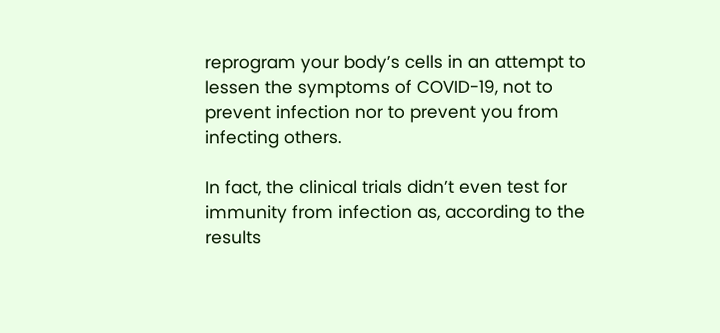reprogram your body’s cells in an attempt to lessen the symptoms of COVID-19, not to prevent infection nor to prevent you from infecting others.

In fact, the clinical trials didn’t even test for immunity from infection as, according to the results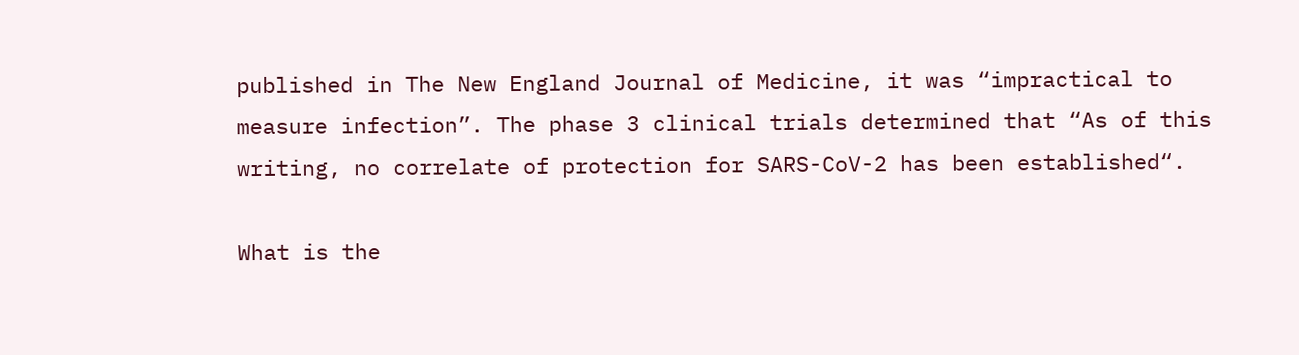published in The New England Journal of Medicine, it was “impractical to measure infection”. The phase 3 clinical trials determined that “As of this writing, no correlate of protection for SARS-CoV-2 has been established“.

What is the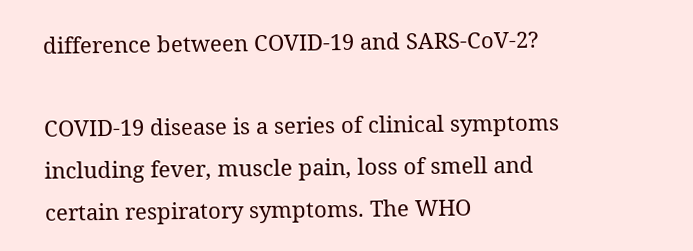difference between COVID-19 and SARS-CoV-2?

COVID-19 disease is a series of clinical symptoms including fever, muscle pain, loss of smell and certain respiratory symptoms. The WHO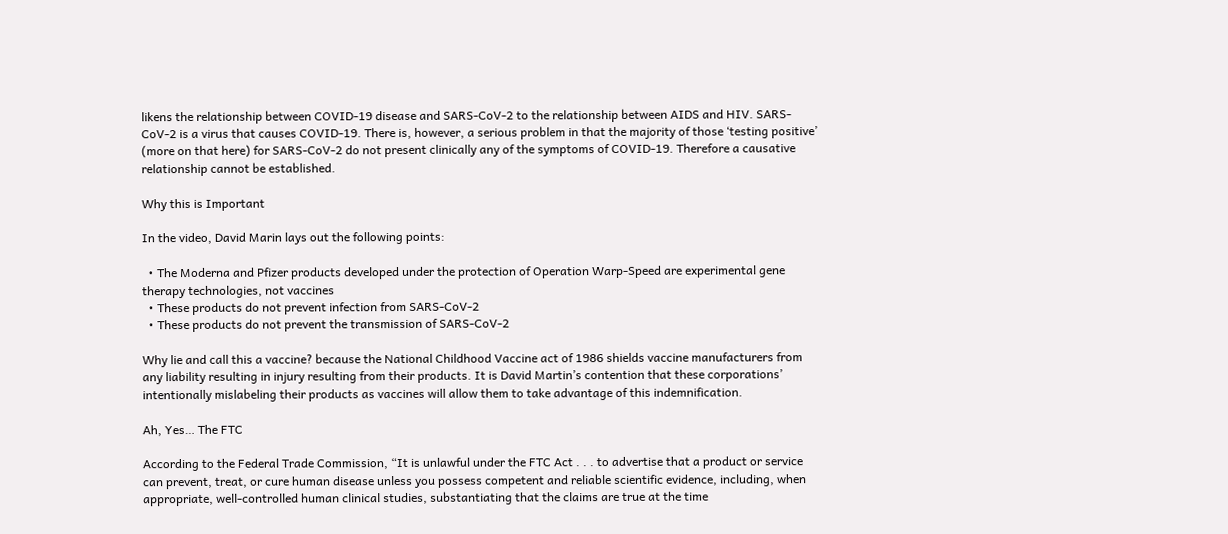likens the relationship between COVID-19 disease and SARS-CoV-2 to the relationship between AIDS and HIV. SARS-CoV-2 is a virus that causes COVID-19. There is, however, a serious problem in that the majority of those ‘testing positive’ (more on that here) for SARS-CoV-2 do not present clinically any of the symptoms of COVID-19. Therefore a causative relationship cannot be established.

Why this is Important

In the video, David Marin lays out the following points:

  • The Moderna and Pfizer products developed under the protection of Operation Warp-Speed are experimental gene therapy technologies, not vaccines
  • These products do not prevent infection from SARS-CoV-2
  • These products do not prevent the transmission of SARS-CoV-2

Why lie and call this a vaccine? because the National Childhood Vaccine act of 1986 shields vaccine manufacturers from any liability resulting in injury resulting from their products. It is David Martin’s contention that these corporations’ intentionally mislabeling their products as vaccines will allow them to take advantage of this indemnification.

Ah, Yes… The FTC

According to the Federal Trade Commission, “It is unlawful under the FTC Act . . . to advertise that a product or service can prevent, treat, or cure human disease unless you possess competent and reliable scientific evidence, including, when appropriate, well-controlled human clinical studies, substantiating that the claims are true at the time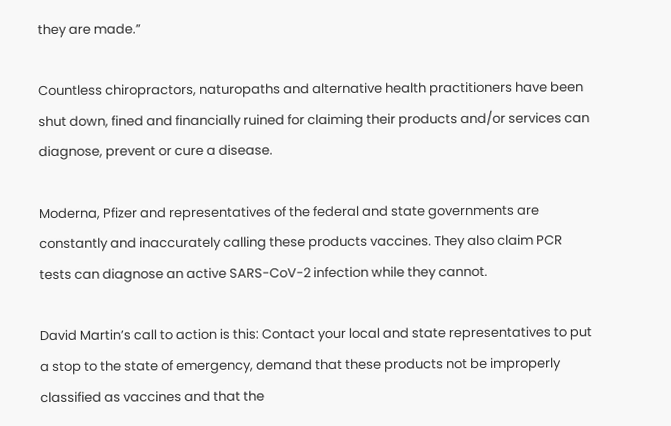they are made.”

Countless chiropractors, naturopaths and alternative health practitioners have been shut down, fined and financially ruined for claiming their products and/or services can diagnose, prevent or cure a disease.

Moderna, Pfizer and representatives of the federal and state governments are constantly and inaccurately calling these products vaccines. They also claim PCR tests can diagnose an active SARS-CoV-2 infection while they cannot.

David Martin’s call to action is this: Contact your local and state representatives to put a stop to the state of emergency, demand that these products not be improperly classified as vaccines and that the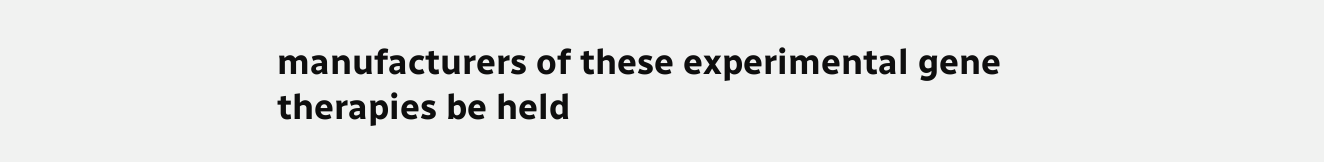manufacturers of these experimental gene therapies be held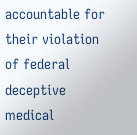accountable for their violation of federal deceptive medical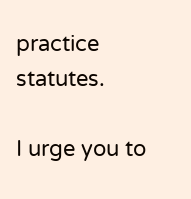practice statutes.

I urge you to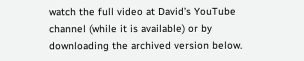watch the full video at David’s YouTube channel (while it is available) or by downloading the archived version below.